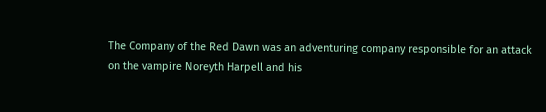The Company of the Red Dawn was an adventuring company responsible for an attack on the vampire Noreyth Harpell and his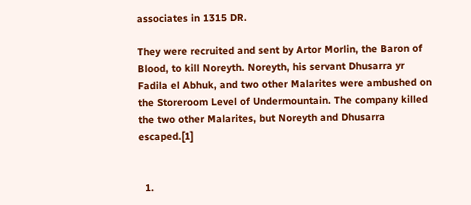associates in 1315 DR.

They were recruited and sent by Artor Morlin, the Baron of Blood, to kill Noreyth. Noreyth, his servant Dhusarra yr Fadila el Abhuk, and two other Malarites were ambushed on the Storeroom Level of Undermountain. The company killed the two other Malarites, but Noreyth and Dhusarra escaped.[1]


  1.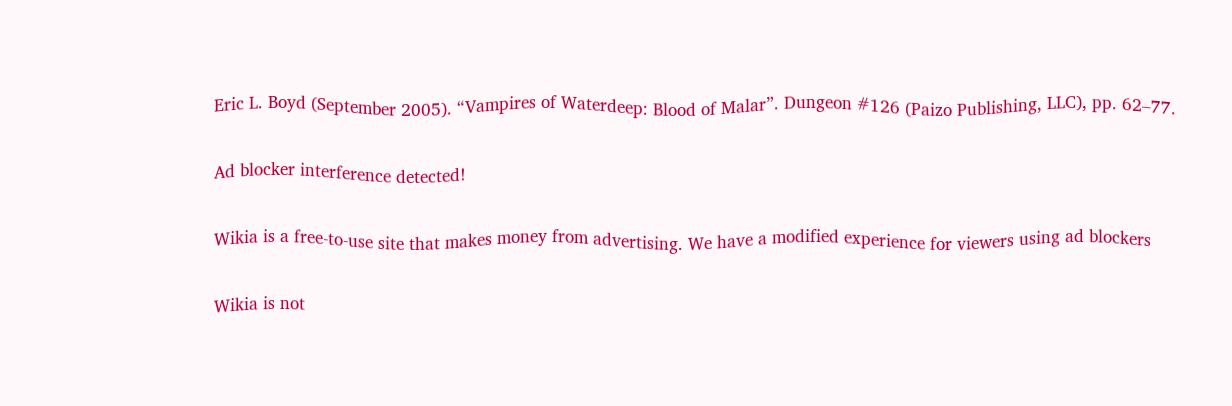Eric L. Boyd (September 2005). “Vampires of Waterdeep: Blood of Malar”. Dungeon #126 (Paizo Publishing, LLC), pp. 62–77.

Ad blocker interference detected!

Wikia is a free-to-use site that makes money from advertising. We have a modified experience for viewers using ad blockers

Wikia is not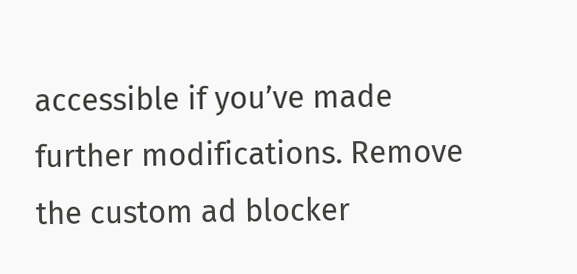accessible if you’ve made further modifications. Remove the custom ad blocker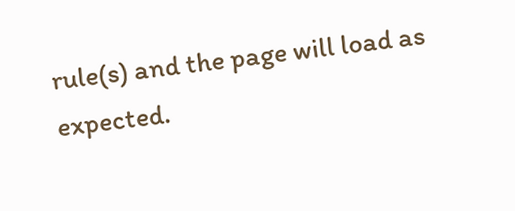rule(s) and the page will load as expected.